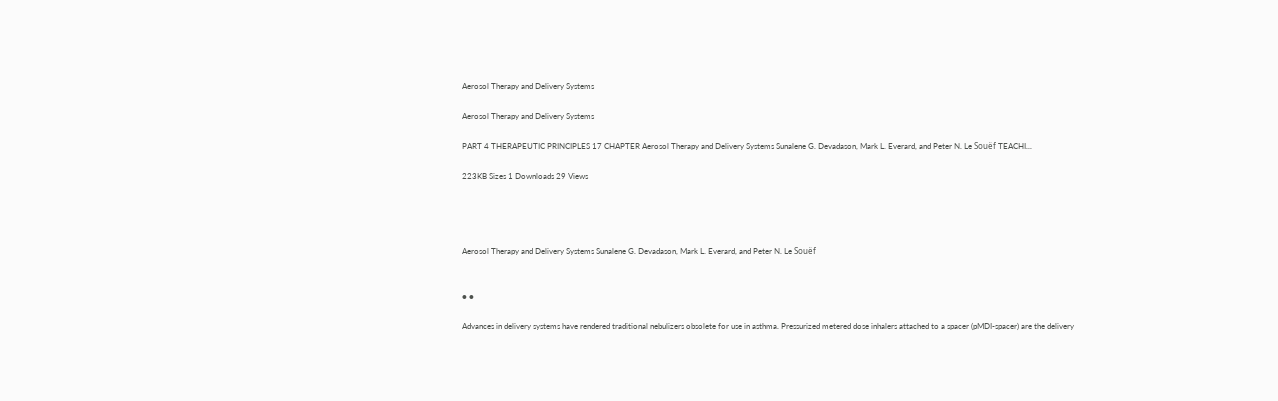Aerosol Therapy and Delivery Systems

Aerosol Therapy and Delivery Systems

PART 4 THERAPEUTIC PRINCIPLES 17 CHAPTER Aerosol Therapy and Delivery Systems Sunalene G. Devadason, Mark L. Everard, and Peter N. Le Souëf TEACHI...

223KB Sizes 1 Downloads 29 Views




Aerosol Therapy and Delivery Systems Sunalene G. Devadason, Mark L. Everard, and Peter N. Le Souëf


● ●

Advances in delivery systems have rendered traditional nebulizers obsolete for use in asthma. Pressurized metered dose inhalers attached to a spacer (pMDI-spacer) are the delivery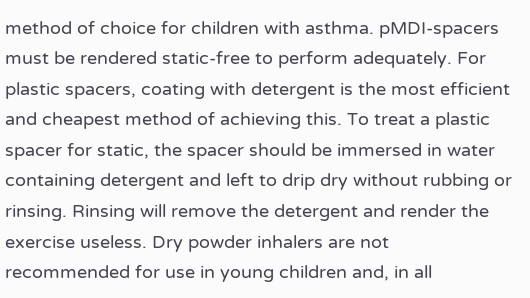method of choice for children with asthma. pMDI-spacers must be rendered static-free to perform adequately. For plastic spacers, coating with detergent is the most efficient and cheapest method of achieving this. To treat a plastic spacer for static, the spacer should be immersed in water containing detergent and left to drip dry without rubbing or rinsing. Rinsing will remove the detergent and render the exercise useless. Dry powder inhalers are not recommended for use in young children and, in all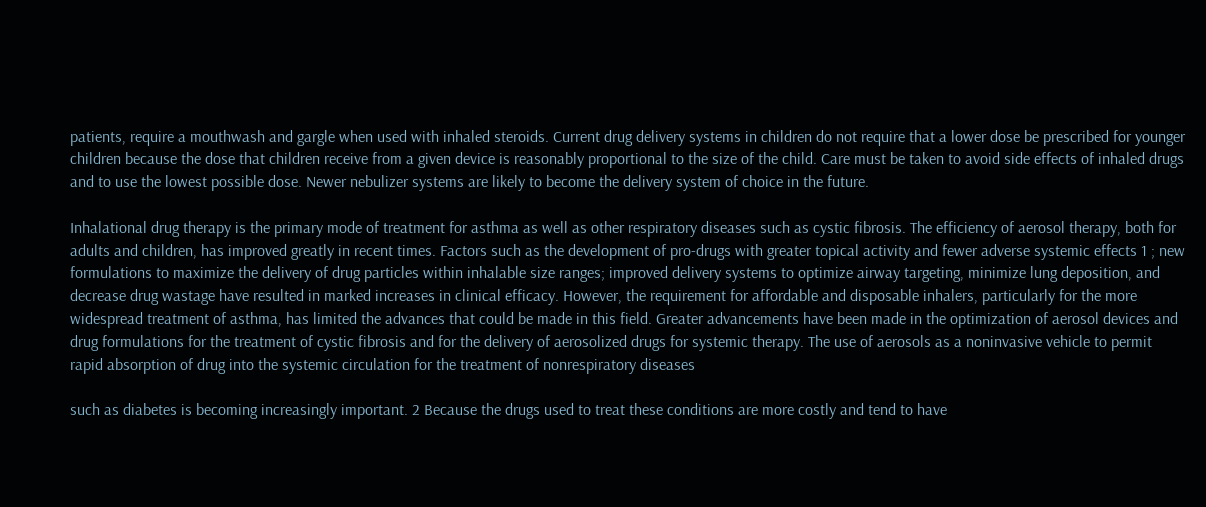patients, require a mouthwash and gargle when used with inhaled steroids. Current drug delivery systems in children do not require that a lower dose be prescribed for younger children because the dose that children receive from a given device is reasonably proportional to the size of the child. Care must be taken to avoid side effects of inhaled drugs and to use the lowest possible dose. Newer nebulizer systems are likely to become the delivery system of choice in the future.

Inhalational drug therapy is the primary mode of treatment for asthma as well as other respiratory diseases such as cystic fibrosis. The efficiency of aerosol therapy, both for adults and children, has improved greatly in recent times. Factors such as the development of pro-drugs with greater topical activity and fewer adverse systemic effects 1 ; new formulations to maximize the delivery of drug particles within inhalable size ranges; improved delivery systems to optimize airway targeting, minimize lung deposition, and decrease drug wastage have resulted in marked increases in clinical efficacy. However, the requirement for affordable and disposable inhalers, particularly for the more widespread treatment of asthma, has limited the advances that could be made in this field. Greater advancements have been made in the optimization of aerosol devices and drug formulations for the treatment of cystic fibrosis and for the delivery of aerosolized drugs for systemic therapy. The use of aerosols as a noninvasive vehicle to permit rapid absorption of drug into the systemic circulation for the treatment of nonrespiratory diseases

such as diabetes is becoming increasingly important. 2 Because the drugs used to treat these conditions are more costly and tend to have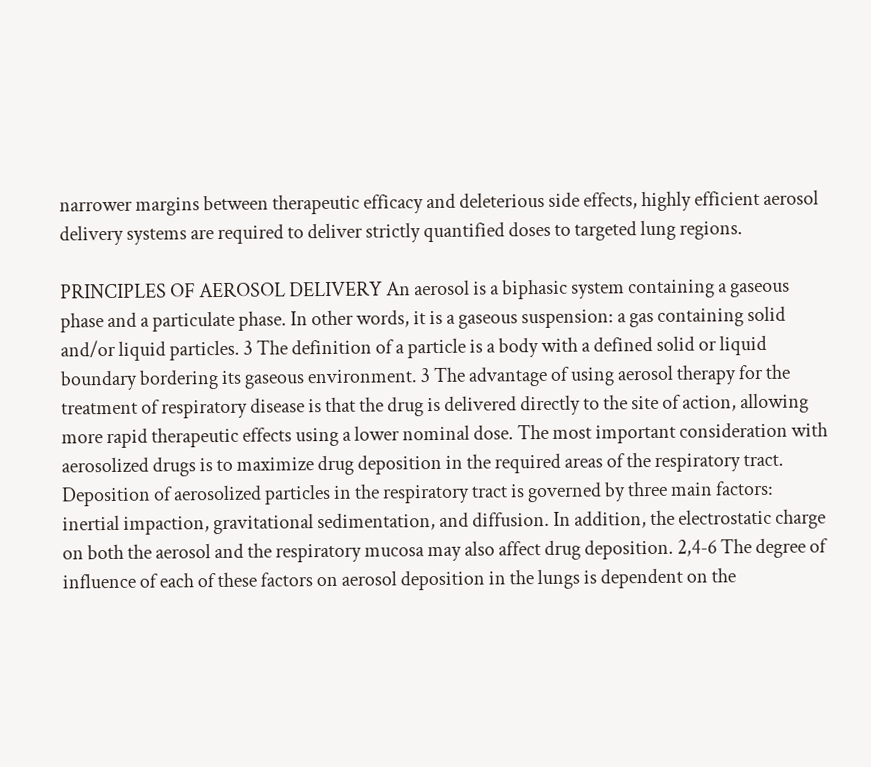narrower margins between therapeutic efficacy and deleterious side effects, highly efficient aerosol delivery systems are required to deliver strictly quantified doses to targeted lung regions.

PRINCIPLES OF AEROSOL DELIVERY An aerosol is a biphasic system containing a gaseous phase and a particulate phase. In other words, it is a gaseous suspension: a gas containing solid and/or liquid particles. 3 The definition of a particle is a body with a defined solid or liquid boundary bordering its gaseous environment. 3 The advantage of using aerosol therapy for the treatment of respiratory disease is that the drug is delivered directly to the site of action, allowing more rapid therapeutic effects using a lower nominal dose. The most important consideration with aerosolized drugs is to maximize drug deposition in the required areas of the respiratory tract. Deposition of aerosolized particles in the respiratory tract is governed by three main factors: inertial impaction, gravitational sedimentation, and diffusion. In addition, the electrostatic charge on both the aerosol and the respiratory mucosa may also affect drug deposition. 2,4-6 The degree of influence of each of these factors on aerosol deposition in the lungs is dependent on the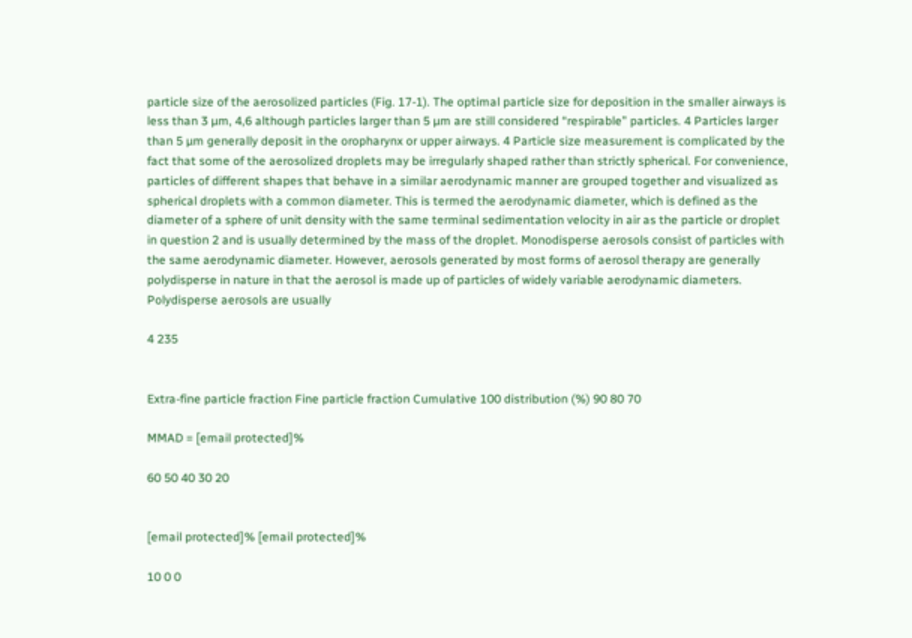particle size of the aerosolized particles (Fig. 17-1). The optimal particle size for deposition in the smaller airways is less than 3 µm, 4,6 although particles larger than 5 µm are still considered “respirable” particles. 4 Particles larger than 5 µm generally deposit in the oropharynx or upper airways. 4 Particle size measurement is complicated by the fact that some of the aerosolized droplets may be irregularly shaped rather than strictly spherical. For convenience, particles of different shapes that behave in a similar aerodynamic manner are grouped together and visualized as spherical droplets with a common diameter. This is termed the aerodynamic diameter, which is defined as the diameter of a sphere of unit density with the same terminal sedimentation velocity in air as the particle or droplet in question 2 and is usually determined by the mass of the droplet. Monodisperse aerosols consist of particles with the same aerodynamic diameter. However, aerosols generated by most forms of aerosol therapy are generally polydisperse in nature in that the aerosol is made up of particles of widely variable aerodynamic diameters. Polydisperse aerosols are usually

4 235


Extra-fine particle fraction Fine particle fraction Cumulative 100 distribution (%) 90 80 70

MMAD = [email protected]%

60 50 40 30 20


[email protected]% [email protected]%

10 0 0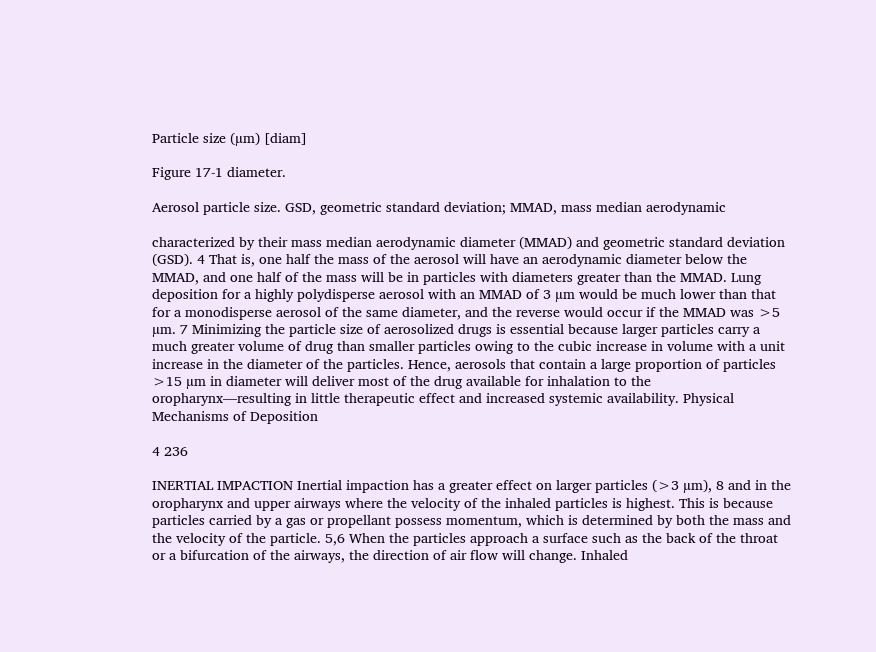Particle size (µm) [diam]

Figure 17-1 diameter.

Aerosol particle size. GSD, geometric standard deviation; MMAD, mass median aerodynamic

characterized by their mass median aerodynamic diameter (MMAD) and geometric standard deviation (GSD). 4 That is, one half the mass of the aerosol will have an aerodynamic diameter below the MMAD, and one half of the mass will be in particles with diameters greater than the MMAD. Lung deposition for a highly polydisperse aerosol with an MMAD of 3 µm would be much lower than that for a monodisperse aerosol of the same diameter, and the reverse would occur if the MMAD was >5 µm. 7 Minimizing the particle size of aerosolized drugs is essential because larger particles carry a much greater volume of drug than smaller particles owing to the cubic increase in volume with a unit increase in the diameter of the particles. Hence, aerosols that contain a large proportion of particles >15 µm in diameter will deliver most of the drug available for inhalation to the oropharynx—resulting in little therapeutic effect and increased systemic availability. Physical Mechanisms of Deposition

4 236

INERTIAL IMPACTION Inertial impaction has a greater effect on larger particles (>3 µm), 8 and in the oropharynx and upper airways where the velocity of the inhaled particles is highest. This is because particles carried by a gas or propellant possess momentum, which is determined by both the mass and the velocity of the particle. 5,6 When the particles approach a surface such as the back of the throat or a bifurcation of the airways, the direction of air flow will change. Inhaled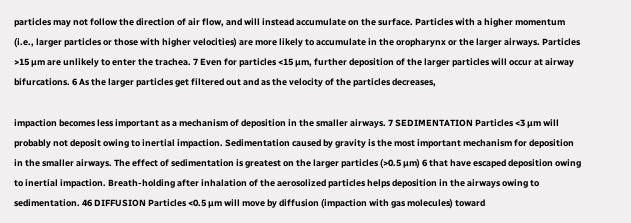particles may not follow the direction of air flow, and will instead accumulate on the surface. Particles with a higher momentum (i.e., larger particles or those with higher velocities) are more likely to accumulate in the oropharynx or the larger airways. Particles >15 µm are unlikely to enter the trachea. 7 Even for particles <15 µm, further deposition of the larger particles will occur at airway bifurcations. 6 As the larger particles get filtered out and as the velocity of the particles decreases,

impaction becomes less important as a mechanism of deposition in the smaller airways. 7 SEDIMENTATION Particles <3 µm will probably not deposit owing to inertial impaction. Sedimentation caused by gravity is the most important mechanism for deposition in the smaller airways. The effect of sedimentation is greatest on the larger particles (>0.5 µm) 6 that have escaped deposition owing to inertial impaction. Breath-holding after inhalation of the aerosolized particles helps deposition in the airways owing to sedimentation. 46 DIFFUSION Particles <0.5 µm will move by diffusion (impaction with gas molecules) toward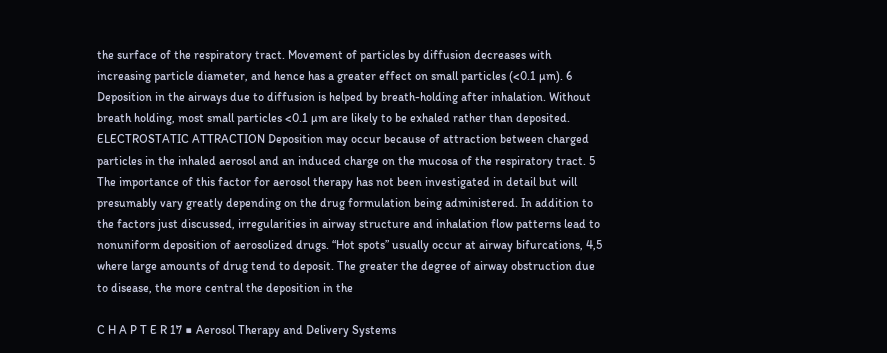the surface of the respiratory tract. Movement of particles by diffusion decreases with increasing particle diameter, and hence has a greater effect on small particles (<0.1 µm). 6 Deposition in the airways due to diffusion is helped by breath-holding after inhalation. Without breath holding, most small particles <0.1 µm are likely to be exhaled rather than deposited. ELECTROSTATIC ATTRACTION Deposition may occur because of attraction between charged particles in the inhaled aerosol and an induced charge on the mucosa of the respiratory tract. 5 The importance of this factor for aerosol therapy has not been investigated in detail but will presumably vary greatly depending on the drug formulation being administered. In addition to the factors just discussed, irregularities in airway structure and inhalation flow patterns lead to nonuniform deposition of aerosolized drugs. “Hot spots” usually occur at airway bifurcations, 4,5 where large amounts of drug tend to deposit. The greater the degree of airway obstruction due to disease, the more central the deposition in the

C H A P T E R 17 ■ Aerosol Therapy and Delivery Systems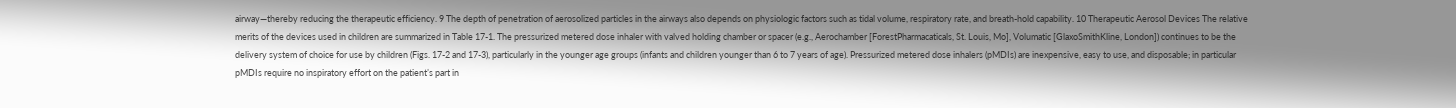airway—thereby reducing the therapeutic efficiency. 9 The depth of penetration of aerosolized particles in the airways also depends on physiologic factors such as tidal volume, respiratory rate, and breath-hold capability. 10 Therapeutic Aerosol Devices The relative merits of the devices used in children are summarized in Table 17-1. The pressurized metered dose inhaler with valved holding chamber or spacer (e.g., Aerochamber [ForestPharmacaticals, St. Louis, Mo], Volumatic [GlaxoSmithKline, London]) continues to be the delivery system of choice for use by children (Figs. 17-2 and 17-3), particularly in the younger age groups (infants and children younger than 6 to 7 years of age). Pressurized metered dose inhalers (pMDIs) are inexpensive, easy to use, and disposable; in particular pMDIs require no inspiratory effort on the patient’s part in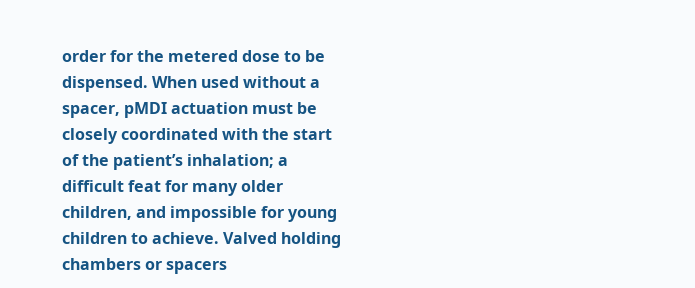order for the metered dose to be dispensed. When used without a spacer, pMDI actuation must be closely coordinated with the start of the patient’s inhalation; a difficult feat for many older children, and impossible for young children to achieve. Valved holding chambers or spacers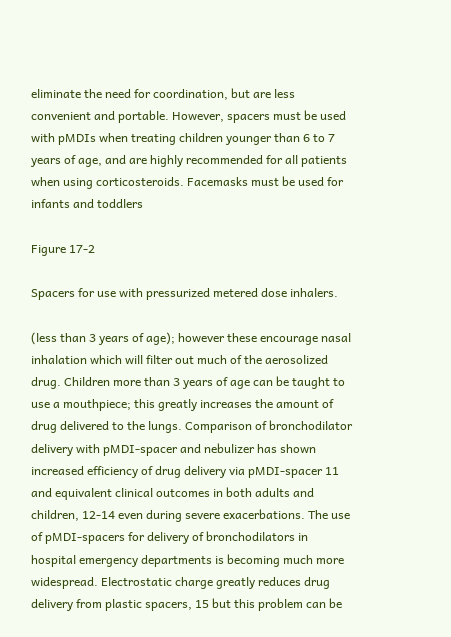eliminate the need for coordination, but are less convenient and portable. However, spacers must be used with pMDIs when treating children younger than 6 to 7 years of age, and are highly recommended for all patients when using corticosteroids. Facemasks must be used for infants and toddlers

Figure 17-2

Spacers for use with pressurized metered dose inhalers.

(less than 3 years of age); however these encourage nasal inhalation which will filter out much of the aerosolized drug. Children more than 3 years of age can be taught to use a mouthpiece; this greatly increases the amount of drug delivered to the lungs. Comparison of bronchodilator delivery with pMDI-spacer and nebulizer has shown increased efficiency of drug delivery via pMDI-spacer 11 and equivalent clinical outcomes in both adults and children, 12-14 even during severe exacerbations. The use of pMDI-spacers for delivery of bronchodilators in hospital emergency departments is becoming much more widespread. Electrostatic charge greatly reduces drug delivery from plastic spacers, 15 but this problem can be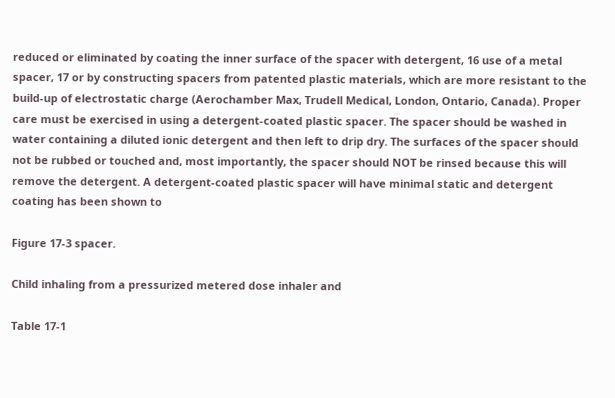reduced or eliminated by coating the inner surface of the spacer with detergent, 16 use of a metal spacer, 17 or by constructing spacers from patented plastic materials, which are more resistant to the build-up of electrostatic charge (Aerochamber Max, Trudell Medical, London, Ontario, Canada). Proper care must be exercised in using a detergent-coated plastic spacer. The spacer should be washed in water containing a diluted ionic detergent and then left to drip dry. The surfaces of the spacer should not be rubbed or touched and, most importantly, the spacer should NOT be rinsed because this will remove the detergent. A detergent-coated plastic spacer will have minimal static and detergent coating has been shown to

Figure 17-3 spacer.

Child inhaling from a pressurized metered dose inhaler and

Table 17-1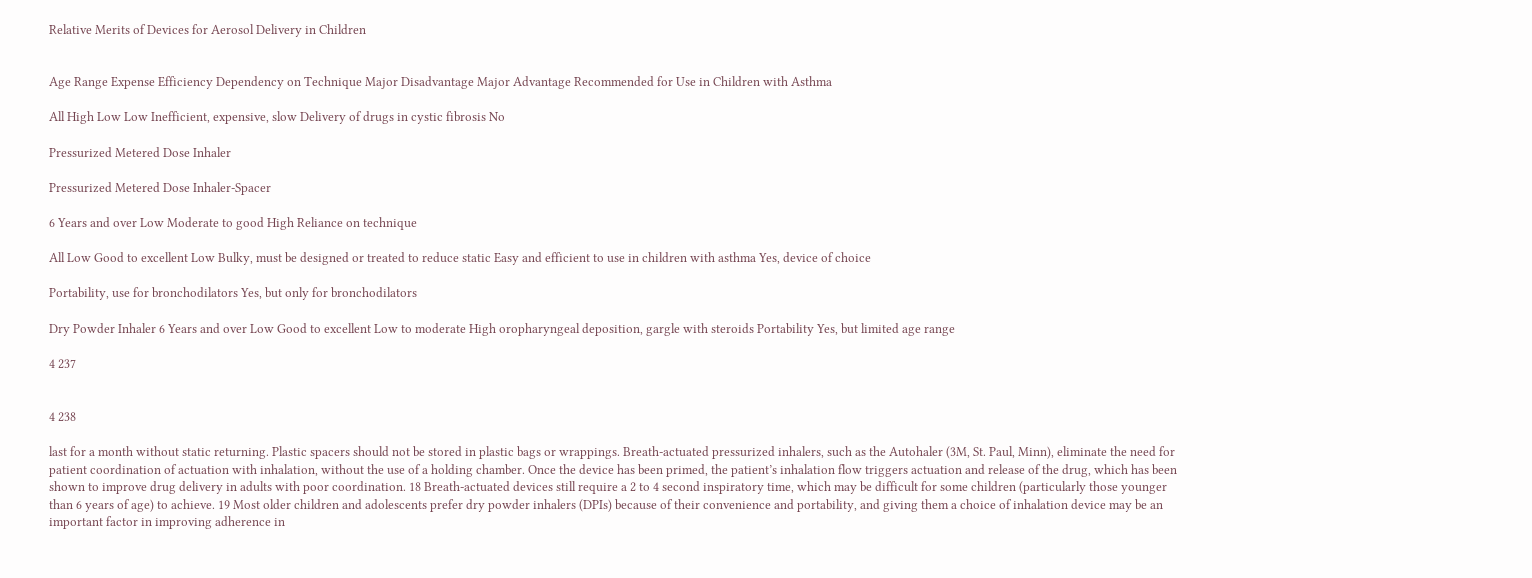Relative Merits of Devices for Aerosol Delivery in Children


Age Range Expense Efficiency Dependency on Technique Major Disadvantage Major Advantage Recommended for Use in Children with Asthma

All High Low Low Inefficient, expensive, slow Delivery of drugs in cystic fibrosis No

Pressurized Metered Dose Inhaler

Pressurized Metered Dose Inhaler-Spacer

6 Years and over Low Moderate to good High Reliance on technique

All Low Good to excellent Low Bulky, must be designed or treated to reduce static Easy and efficient to use in children with asthma Yes, device of choice

Portability, use for bronchodilators Yes, but only for bronchodilators

Dry Powder Inhaler 6 Years and over Low Good to excellent Low to moderate High oropharyngeal deposition, gargle with steroids Portability Yes, but limited age range

4 237


4 238

last for a month without static returning. Plastic spacers should not be stored in plastic bags or wrappings. Breath-actuated pressurized inhalers, such as the Autohaler (3M, St. Paul, Minn), eliminate the need for patient coordination of actuation with inhalation, without the use of a holding chamber. Once the device has been primed, the patient’s inhalation flow triggers actuation and release of the drug, which has been shown to improve drug delivery in adults with poor coordination. 18 Breath-actuated devices still require a 2 to 4 second inspiratory time, which may be difficult for some children (particularly those younger than 6 years of age) to achieve. 19 Most older children and adolescents prefer dry powder inhalers (DPIs) because of their convenience and portability, and giving them a choice of inhalation device may be an important factor in improving adherence in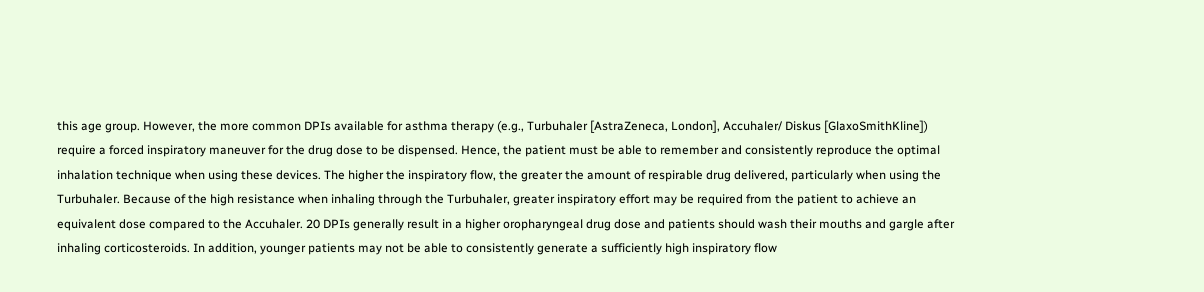this age group. However, the more common DPIs available for asthma therapy (e.g., Turbuhaler [AstraZeneca, London], Accuhaler/ Diskus [GlaxoSmithKline]) require a forced inspiratory maneuver for the drug dose to be dispensed. Hence, the patient must be able to remember and consistently reproduce the optimal inhalation technique when using these devices. The higher the inspiratory flow, the greater the amount of respirable drug delivered, particularly when using the Turbuhaler. Because of the high resistance when inhaling through the Turbuhaler, greater inspiratory effort may be required from the patient to achieve an equivalent dose compared to the Accuhaler. 20 DPIs generally result in a higher oropharyngeal drug dose and patients should wash their mouths and gargle after inhaling corticosteroids. In addition, younger patients may not be able to consistently generate a sufficiently high inspiratory flow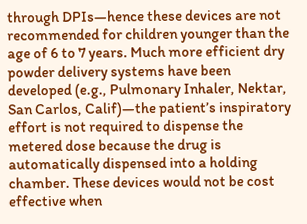through DPIs—hence these devices are not recommended for children younger than the age of 6 to 7 years. Much more efficient dry powder delivery systems have been developed (e.g., Pulmonary Inhaler, Nektar, San Carlos, Calif)—the patient’s inspiratory effort is not required to dispense the metered dose because the drug is automatically dispensed into a holding chamber. These devices would not be cost effective when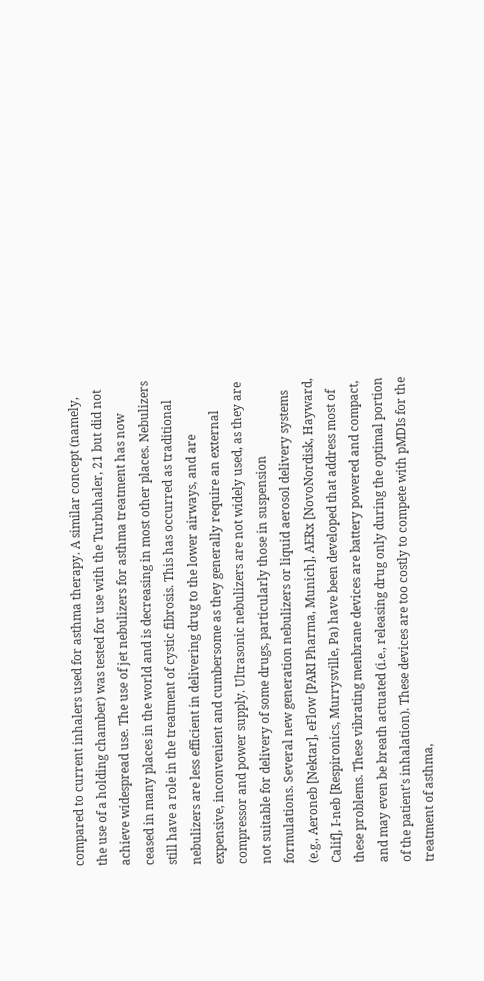compared to current inhalers used for asthma therapy. A similar concept (namely, the use of a holding chamber) was tested for use with the Turbuhaler, 21 but did not achieve widespread use. The use of jet nebulizers for asthma treatment has now ceased in many places in the world and is decreasing in most other places. Nebulizers still have a role in the treatment of cystic fibrosis. This has occurred as traditional nebulizers are less efficient in delivering drug to the lower airways, and are expensive, inconvenient and cumbersome as they generally require an external compressor and power supply. Ultrasonic nebulizers are not widely used, as they are not suitable for delivery of some drugs, particularly those in suspension formulations. Several new generation nebulizers or liquid aerosol delivery systems (e.g., Aeroneb [Nektar], eFlow [PARI Pharma, Munich], AERx [NovoNordisk, Hayward, Calif], I-neb [Respironics, Murrysville, Pa) have been developed that address most of these problems. These vibrating menbrane devices are battery powered and compact, and may even be breath actuated (i.e., releasing drug only during the optimal portion of the patient’s inhalation). These devices are too costly to compete with pMDIs for the treatment of asthma,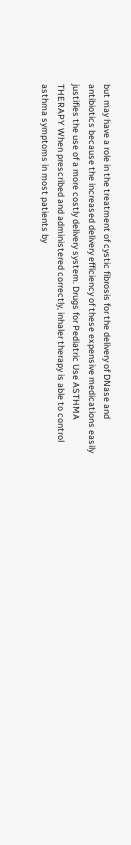but may have a role in the treatment of cystic fibrosis for the delivery of DNase and antibiotics because the increased delivery efficiency of these expensive medications easily justifies the use of a more costly delivery system. Drugs for Pediatric Use ASTHMA THERAPY When prescribed and administered correctly, inhaler therapy is able to control asthma symptoms in most patients by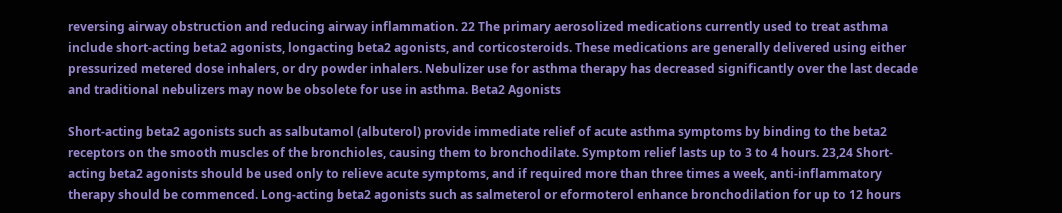reversing airway obstruction and reducing airway inflammation. 22 The primary aerosolized medications currently used to treat asthma include short-acting beta2 agonists, longacting beta2 agonists, and corticosteroids. These medications are generally delivered using either pressurized metered dose inhalers, or dry powder inhalers. Nebulizer use for asthma therapy has decreased significantly over the last decade and traditional nebulizers may now be obsolete for use in asthma. Beta2 Agonists

Short-acting beta2 agonists such as salbutamol (albuterol) provide immediate relief of acute asthma symptoms by binding to the beta2 receptors on the smooth muscles of the bronchioles, causing them to bronchodilate. Symptom relief lasts up to 3 to 4 hours. 23,24 Short-acting beta2 agonists should be used only to relieve acute symptoms, and if required more than three times a week, anti-inflammatory therapy should be commenced. Long-acting beta2 agonists such as salmeterol or eformoterol enhance bronchodilation for up to 12 hours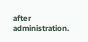after administration.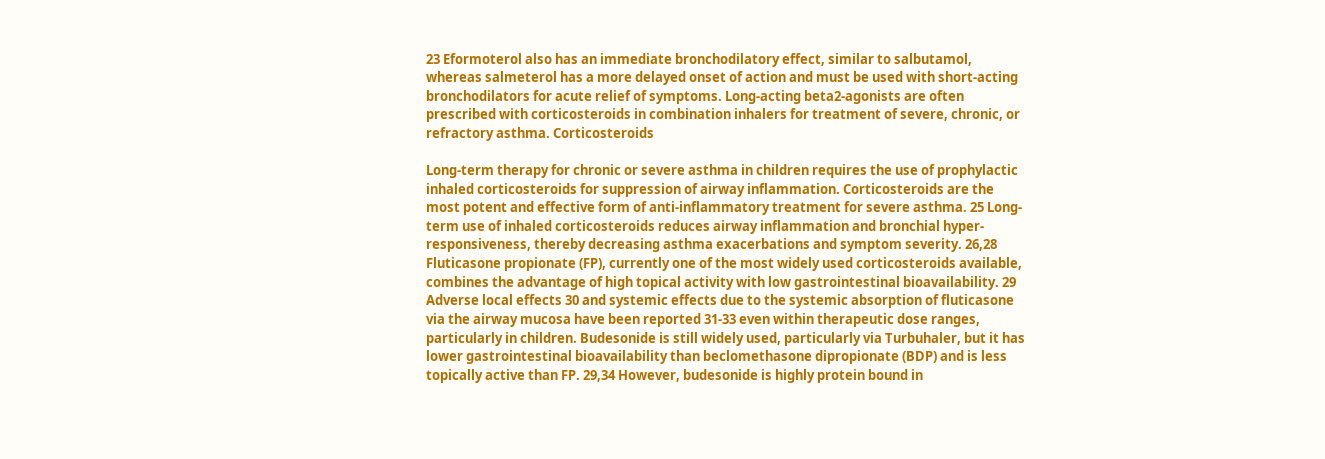23 Eformoterol also has an immediate bronchodilatory effect, similar to salbutamol, whereas salmeterol has a more delayed onset of action and must be used with short-acting bronchodilators for acute relief of symptoms. Long-acting beta2-agonists are often prescribed with corticosteroids in combination inhalers for treatment of severe, chronic, or refractory asthma. Corticosteroids

Long-term therapy for chronic or severe asthma in children requires the use of prophylactic inhaled corticosteroids for suppression of airway inflammation. Corticosteroids are the most potent and effective form of anti-inflammatory treatment for severe asthma. 25 Long-term use of inhaled corticosteroids reduces airway inflammation and bronchial hyper-responsiveness, thereby decreasing asthma exacerbations and symptom severity. 26,28 Fluticasone propionate (FP), currently one of the most widely used corticosteroids available, combines the advantage of high topical activity with low gastrointestinal bioavailability. 29 Adverse local effects 30 and systemic effects due to the systemic absorption of fluticasone via the airway mucosa have been reported 31-33 even within therapeutic dose ranges, particularly in children. Budesonide is still widely used, particularly via Turbuhaler, but it has lower gastrointestinal bioavailability than beclomethasone dipropionate (BDP) and is less topically active than FP. 29,34 However, budesonide is highly protein bound in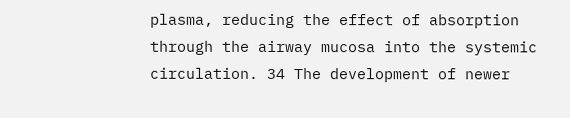plasma, reducing the effect of absorption through the airway mucosa into the systemic circulation. 34 The development of newer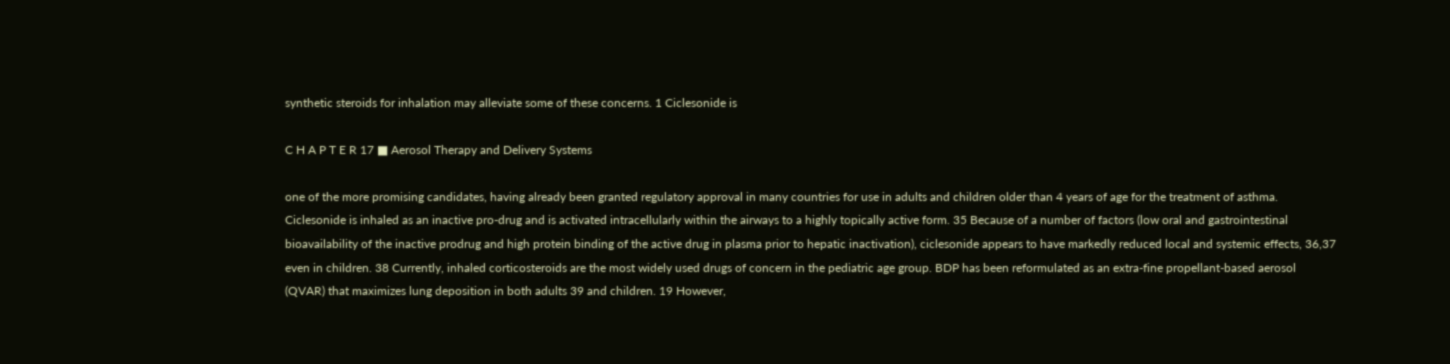synthetic steroids for inhalation may alleviate some of these concerns. 1 Ciclesonide is

C H A P T E R 17 ■ Aerosol Therapy and Delivery Systems

one of the more promising candidates, having already been granted regulatory approval in many countries for use in adults and children older than 4 years of age for the treatment of asthma. Ciclesonide is inhaled as an inactive pro-drug and is activated intracellularly within the airways to a highly topically active form. 35 Because of a number of factors (low oral and gastrointestinal bioavailability of the inactive prodrug and high protein binding of the active drug in plasma prior to hepatic inactivation), ciclesonide appears to have markedly reduced local and systemic effects, 36,37 even in children. 38 Currently, inhaled corticosteroids are the most widely used drugs of concern in the pediatric age group. BDP has been reformulated as an extra-fine propellant-based aerosol (QVAR) that maximizes lung deposition in both adults 39 and children. 19 However,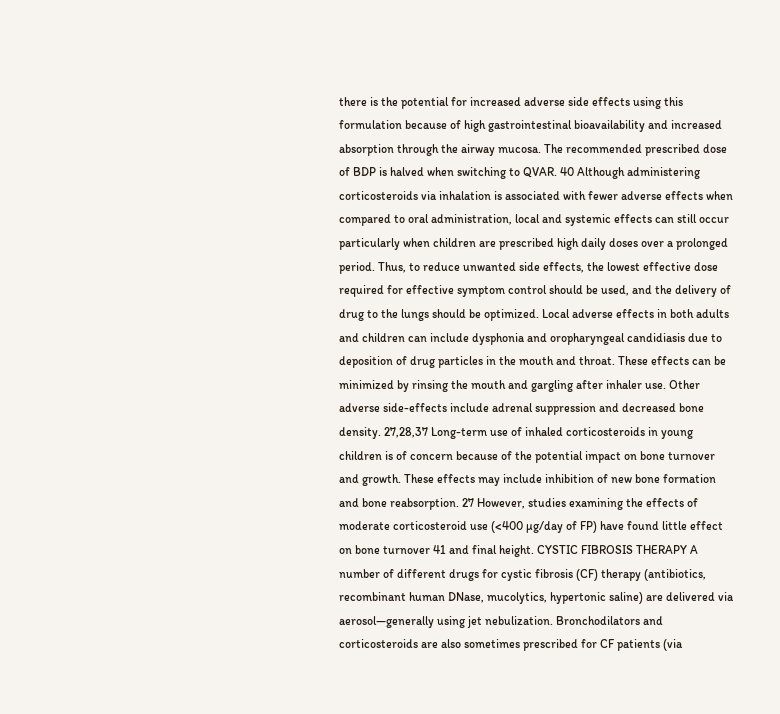there is the potential for increased adverse side effects using this formulation because of high gastrointestinal bioavailability and increased absorption through the airway mucosa. The recommended prescribed dose of BDP is halved when switching to QVAR. 40 Although administering corticosteroids via inhalation is associated with fewer adverse effects when compared to oral administration, local and systemic effects can still occur particularly when children are prescribed high daily doses over a prolonged period. Thus, to reduce unwanted side effects, the lowest effective dose required for effective symptom control should be used, and the delivery of drug to the lungs should be optimized. Local adverse effects in both adults and children can include dysphonia and oropharyngeal candidiasis due to deposition of drug particles in the mouth and throat. These effects can be minimized by rinsing the mouth and gargling after inhaler use. Other adverse side-effects include adrenal suppression and decreased bone density. 27,28,37 Long-term use of inhaled corticosteroids in young children is of concern because of the potential impact on bone turnover and growth. These effects may include inhibition of new bone formation and bone reabsorption. 27 However, studies examining the effects of moderate corticosteroid use (<400 µg/day of FP) have found little effect on bone turnover 41 and final height. CYSTIC FIBROSIS THERAPY A number of different drugs for cystic fibrosis (CF) therapy (antibiotics, recombinant human DNase, mucolytics, hypertonic saline) are delivered via aerosol—generally using jet nebulization. Bronchodilators and corticosteroids are also sometimes prescribed for CF patients (via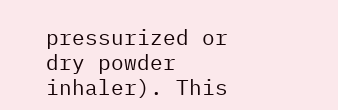pressurized or dry powder inhaler). This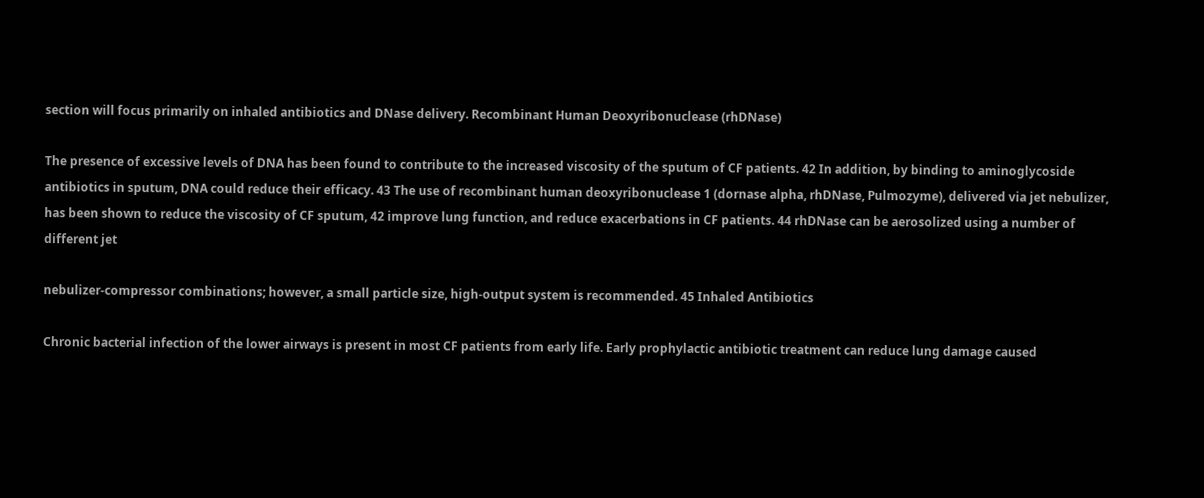section will focus primarily on inhaled antibiotics and DNase delivery. Recombinant Human Deoxyribonuclease (rhDNase)

The presence of excessive levels of DNA has been found to contribute to the increased viscosity of the sputum of CF patients. 42 In addition, by binding to aminoglycoside antibiotics in sputum, DNA could reduce their efficacy. 43 The use of recombinant human deoxyribonuclease 1 (dornase alpha, rhDNase, Pulmozyme), delivered via jet nebulizer, has been shown to reduce the viscosity of CF sputum, 42 improve lung function, and reduce exacerbations in CF patients. 44 rhDNase can be aerosolized using a number of different jet

nebulizer-compressor combinations; however, a small particle size, high-output system is recommended. 45 Inhaled Antibiotics

Chronic bacterial infection of the lower airways is present in most CF patients from early life. Early prophylactic antibiotic treatment can reduce lung damage caused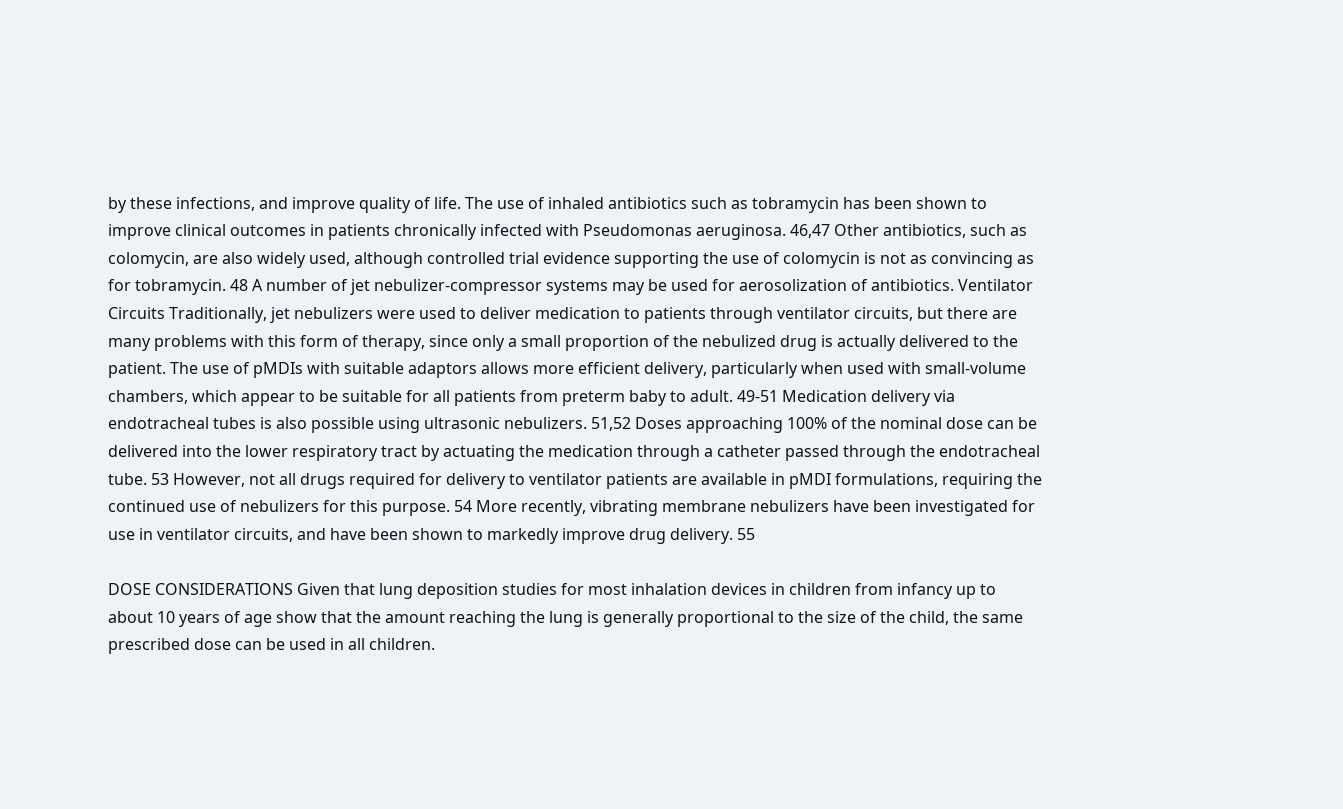by these infections, and improve quality of life. The use of inhaled antibiotics such as tobramycin has been shown to improve clinical outcomes in patients chronically infected with Pseudomonas aeruginosa. 46,47 Other antibiotics, such as colomycin, are also widely used, although controlled trial evidence supporting the use of colomycin is not as convincing as for tobramycin. 48 A number of jet nebulizer-compressor systems may be used for aerosolization of antibiotics. Ventilator Circuits Traditionally, jet nebulizers were used to deliver medication to patients through ventilator circuits, but there are many problems with this form of therapy, since only a small proportion of the nebulized drug is actually delivered to the patient. The use of pMDIs with suitable adaptors allows more efficient delivery, particularly when used with small-volume chambers, which appear to be suitable for all patients from preterm baby to adult. 49-51 Medication delivery via endotracheal tubes is also possible using ultrasonic nebulizers. 51,52 Doses approaching 100% of the nominal dose can be delivered into the lower respiratory tract by actuating the medication through a catheter passed through the endotracheal tube. 53 However, not all drugs required for delivery to ventilator patients are available in pMDI formulations, requiring the continued use of nebulizers for this purpose. 54 More recently, vibrating membrane nebulizers have been investigated for use in ventilator circuits, and have been shown to markedly improve drug delivery. 55

DOSE CONSIDERATIONS Given that lung deposition studies for most inhalation devices in children from infancy up to about 10 years of age show that the amount reaching the lung is generally proportional to the size of the child, the same prescribed dose can be used in all children.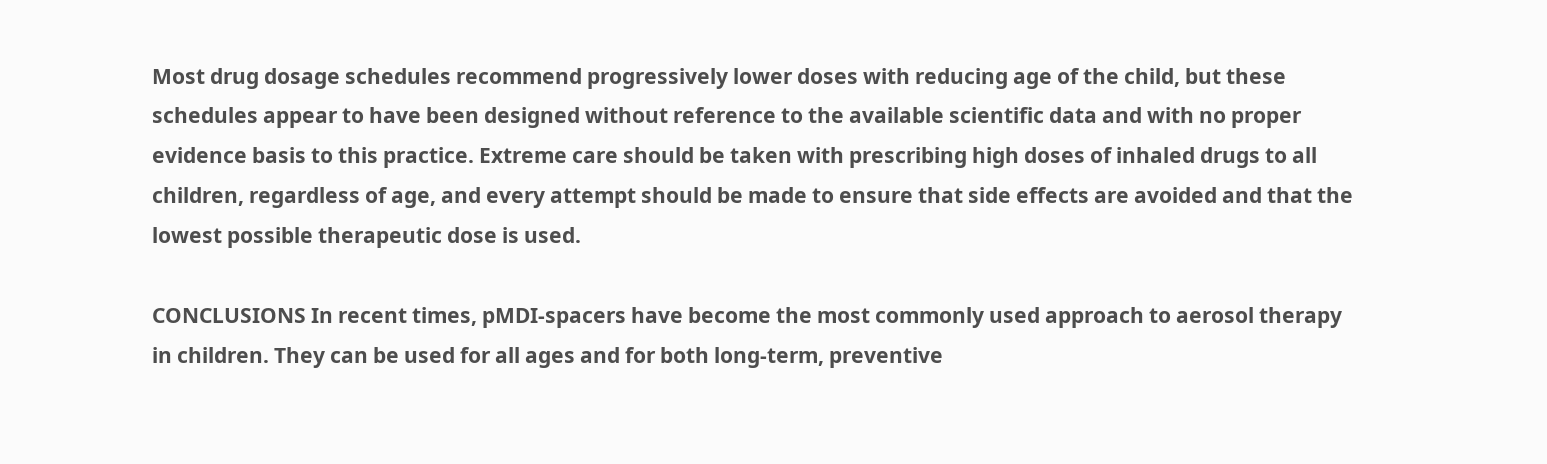Most drug dosage schedules recommend progressively lower doses with reducing age of the child, but these schedules appear to have been designed without reference to the available scientific data and with no proper evidence basis to this practice. Extreme care should be taken with prescribing high doses of inhaled drugs to all children, regardless of age, and every attempt should be made to ensure that side effects are avoided and that the lowest possible therapeutic dose is used.

CONCLUSIONS In recent times, pMDI-spacers have become the most commonly used approach to aerosol therapy in children. They can be used for all ages and for both long-term, preventive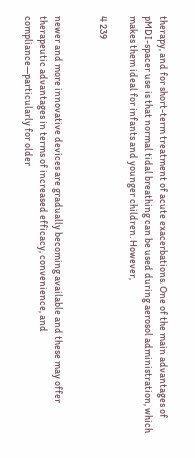therapy, and for short-term treatment of acute exacerbations. One of the main advantages of pMDI-spacer use is that normal tidal breathing can be used during aerosol administration, which makes them ideal for infants and younger children. However,

4 239


newer and more innovative devices are gradually becoming available and these may offer therapeutic advantages in terms of increased efficacy, convenience, and compliance—particularly for older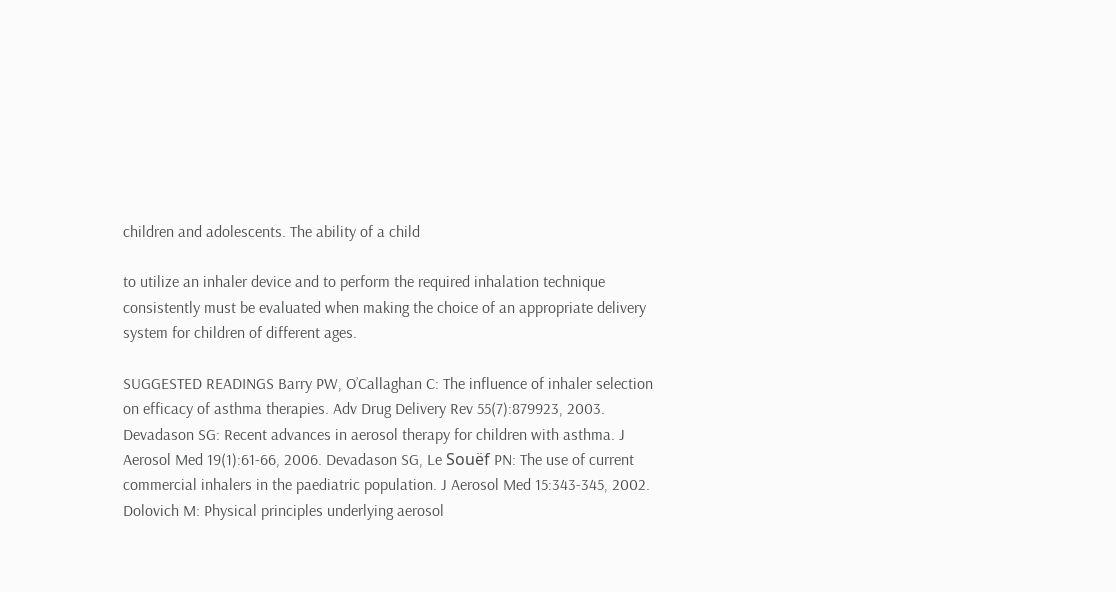children and adolescents. The ability of a child

to utilize an inhaler device and to perform the required inhalation technique consistently must be evaluated when making the choice of an appropriate delivery system for children of different ages.

SUGGESTED READINGS Barry PW, O’Callaghan C: The influence of inhaler selection on efficacy of asthma therapies. Adv Drug Delivery Rev 55(7):879923, 2003. Devadason SG: Recent advances in aerosol therapy for children with asthma. J Aerosol Med 19(1):61-66, 2006. Devadason SG, Le Souëf PN: The use of current commercial inhalers in the paediatric population. J Aerosol Med 15:343-345, 2002. Dolovich M: Physical principles underlying aerosol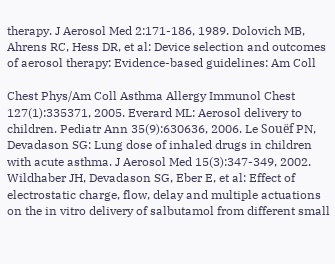therapy. J Aerosol Med 2:171-186, 1989. Dolovich MB, Ahrens RC, Hess DR, et al: Device selection and outcomes of aerosol therapy: Evidence-based guidelines: Am Coll

Chest Phys/Am Coll Asthma Allergy Immunol Chest 127(1):335371, 2005. Everard ML: Aerosol delivery to children. Pediatr Ann 35(9):630636, 2006. Le Souëf PN, Devadason SG: Lung dose of inhaled drugs in children with acute asthma. J Aerosol Med 15(3):347-349, 2002. Wildhaber JH, Devadason SG, Eber E, et al: Effect of electrostatic charge, flow, delay and multiple actuations on the in vitro delivery of salbutamol from different small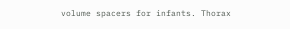volume spacers for infants. Thorax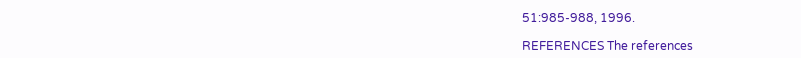51:985-988, 1996.

REFERENCES The references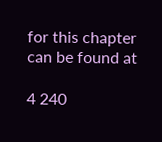for this chapter can be found at

4 240